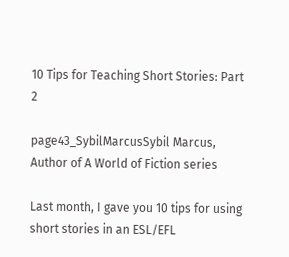10 Tips for Teaching Short Stories: Part 2

page43_SybilMarcusSybil Marcus, Author of A World of Fiction series

Last month, I gave you 10 tips for using short stories in an ESL/EFL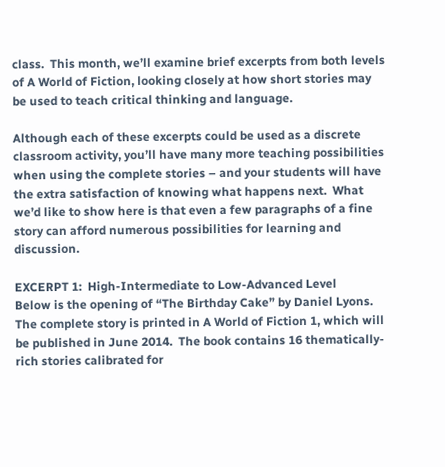class.  This month, we’ll examine brief excerpts from both levels of A World of Fiction, looking closely at how short stories may be used to teach critical thinking and language.

Although each of these excerpts could be used as a discrete classroom activity, you’ll have many more teaching possibilities when using the complete stories – and your students will have the extra satisfaction of knowing what happens next.  What we’d like to show here is that even a few paragraphs of a fine story can afford numerous possibilities for learning and discussion.

EXCERPT 1:  High-Intermediate to Low-Advanced Level
Below is the opening of “The Birthday Cake” by Daniel Lyons.  The complete story is printed in A World of Fiction 1, which will be published in June 2014.  The book contains 16 thematically-rich stories calibrated for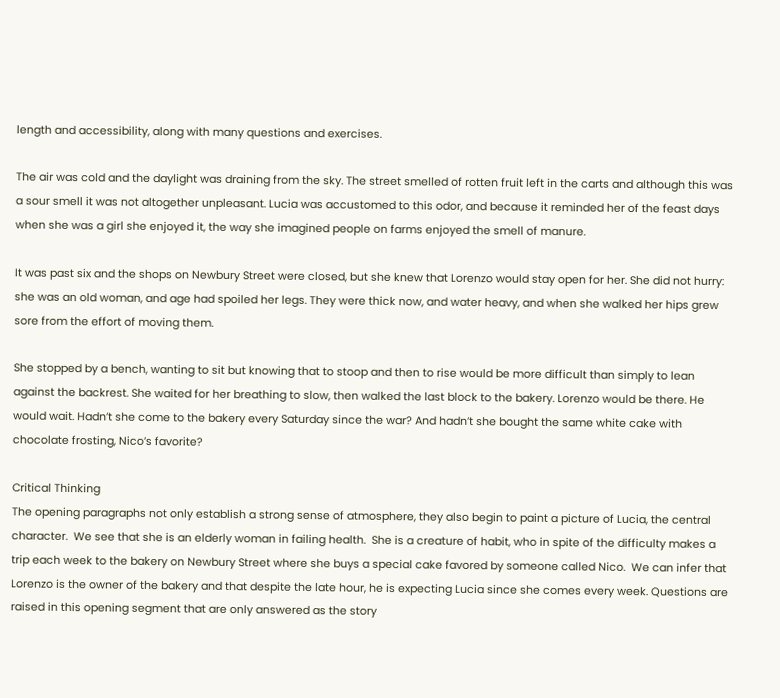length and accessibility, along with many questions and exercises.

The air was cold and the daylight was draining from the sky. The street smelled of rotten fruit left in the carts and although this was a sour smell it was not altogether unpleasant. Lucia was accustomed to this odor, and because it reminded her of the feast days when she was a girl she enjoyed it, the way she imagined people on farms enjoyed the smell of manure.

It was past six and the shops on Newbury Street were closed, but she knew that Lorenzo would stay open for her. She did not hurry: she was an old woman, and age had spoiled her legs. They were thick now, and water heavy, and when she walked her hips grew sore from the effort of moving them.

She stopped by a bench, wanting to sit but knowing that to stoop and then to rise would be more difficult than simply to lean against the backrest. She waited for her breathing to slow, then walked the last block to the bakery. Lorenzo would be there. He would wait. Hadn’t she come to the bakery every Saturday since the war? And hadn’t she bought the same white cake with chocolate frosting, Nico’s favorite?

Critical Thinking
The opening paragraphs not only establish a strong sense of atmosphere, they also begin to paint a picture of Lucia, the central character.  We see that she is an elderly woman in failing health.  She is a creature of habit, who in spite of the difficulty makes a trip each week to the bakery on Newbury Street where she buys a special cake favored by someone called Nico.  We can infer that Lorenzo is the owner of the bakery and that despite the late hour, he is expecting Lucia since she comes every week. Questions are raised in this opening segment that are only answered as the story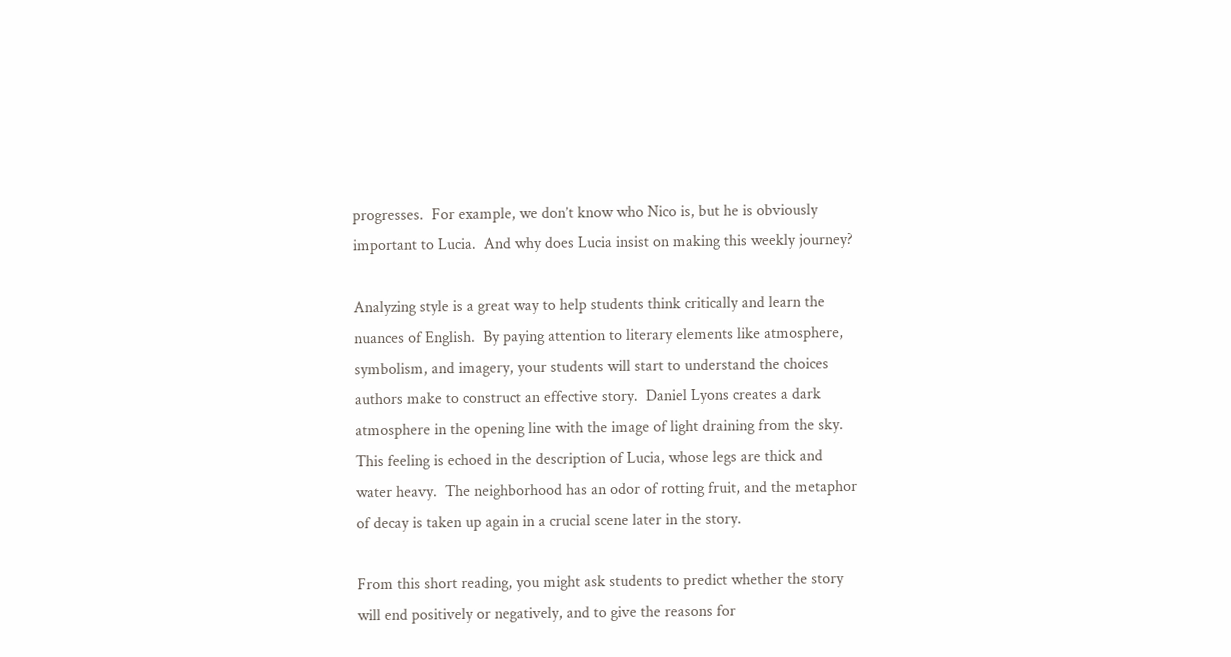progresses.  For example, we don’t know who Nico is, but he is obviously important to Lucia.  And why does Lucia insist on making this weekly journey?

Analyzing style is a great way to help students think critically and learn the nuances of English.  By paying attention to literary elements like atmosphere, symbolism, and imagery, your students will start to understand the choices authors make to construct an effective story.  Daniel Lyons creates a dark atmosphere in the opening line with the image of light draining from the sky.  This feeling is echoed in the description of Lucia, whose legs are thick and water heavy.  The neighborhood has an odor of rotting fruit, and the metaphor of decay is taken up again in a crucial scene later in the story.

From this short reading, you might ask students to predict whether the story will end positively or negatively, and to give the reasons for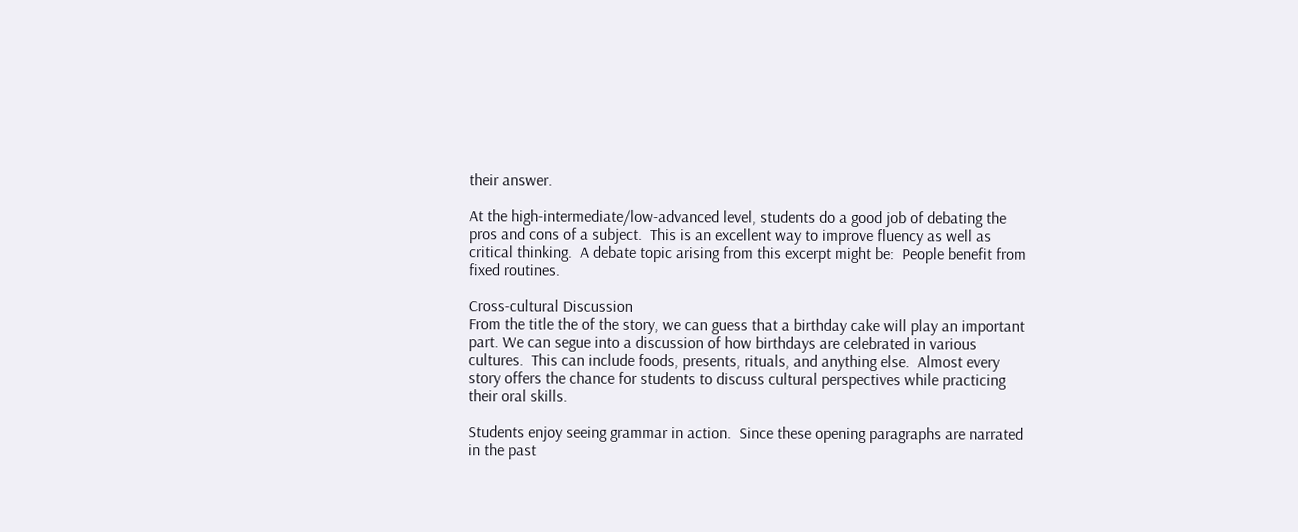their answer.

At the high-intermediate/low-advanced level, students do a good job of debating the pros and cons of a subject.  This is an excellent way to improve fluency as well as critical thinking.  A debate topic arising from this excerpt might be:  People benefit from fixed routines.

Cross-cultural Discussion
From the title the of the story, we can guess that a birthday cake will play an important part. We can segue into a discussion of how birthdays are celebrated in various cultures.  This can include foods, presents, rituals, and anything else.  Almost every story offers the chance for students to discuss cultural perspectives while practicing their oral skills.

Students enjoy seeing grammar in action.  Since these opening paragraphs are narrated in the past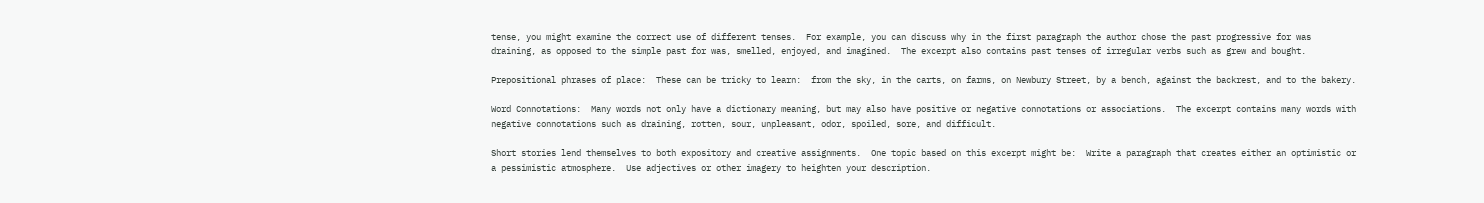tense, you might examine the correct use of different tenses.  For example, you can discuss why in the first paragraph the author chose the past progressive for was draining, as opposed to the simple past for was, smelled, enjoyed, and imagined.  The excerpt also contains past tenses of irregular verbs such as grew and bought.

Prepositional phrases of place:  These can be tricky to learn:  from the sky, in the carts, on farms, on Newbury Street, by a bench, against the backrest, and to the bakery.

Word Connotations:  Many words not only have a dictionary meaning, but may also have positive or negative connotations or associations.  The excerpt contains many words with negative connotations such as draining, rotten, sour, unpleasant, odor, spoiled, sore, and difficult.

Short stories lend themselves to both expository and creative assignments.  One topic based on this excerpt might be:  Write a paragraph that creates either an optimistic or a pessimistic atmosphere.  Use adjectives or other imagery to heighten your description.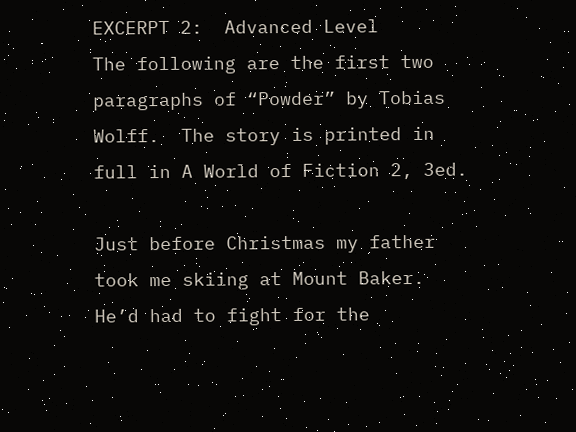EXCERPT 2:  Advanced Level
The following are the first two paragraphs of “Powder” by Tobias Wolff.  The story is printed in full in A World of Fiction 2, 3ed.

Just before Christmas my father took me skiing at Mount Baker. He’d had to fight for the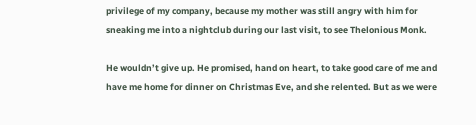privilege of my company, because my mother was still angry with him for sneaking me into a nightclub during our last visit, to see Thelonious Monk.

He wouldn’t give up. He promised, hand on heart, to take good care of me and have me home for dinner on Christmas Eve, and she relented. But as we were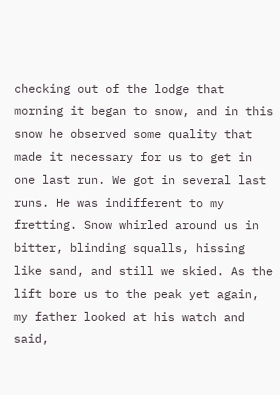checking out of the lodge that morning it began to snow, and in this snow he observed some quality that made it necessary for us to get in one last run. We got in several last runs. He was indifferent to my fretting. Snow whirled around us in bitter, blinding squalls, hissing like sand, and still we skied. As the lift bore us to the peak yet again, my father looked at his watch and said,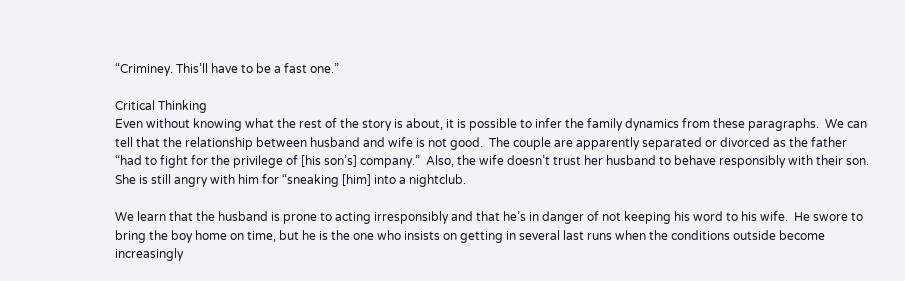“Criminey. This’ll have to be a fast one.”

Critical Thinking
Even without knowing what the rest of the story is about, it is possible to infer the family dynamics from these paragraphs.  We can tell that the relationship between husband and wife is not good.  The couple are apparently separated or divorced as the father “had to fight for the privilege of [his son’s] company.”  Also, the wife doesn’t trust her husband to behave responsibly with their son.  She is still angry with him for “sneaking [him] into a nightclub.

We learn that the husband is prone to acting irresponsibly and that he’s in danger of not keeping his word to his wife.  He swore to bring the boy home on time, but he is the one who insists on getting in several last runs when the conditions outside become increasingly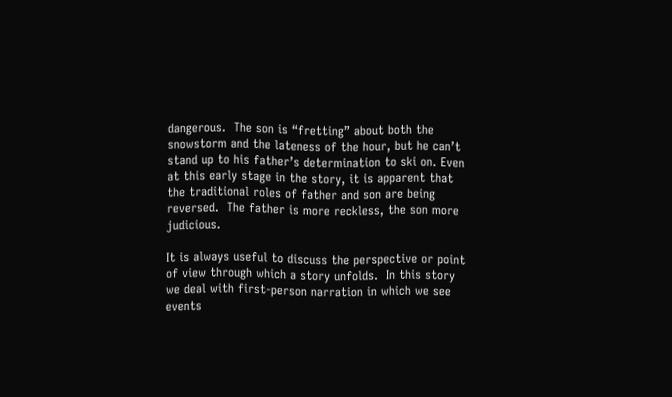dangerous.  The son is “fretting” about both the snowstorm and the lateness of the hour, but he can’t stand up to his father’s determination to ski on. Even at this early stage in the story, it is apparent that the traditional roles of father and son are being reversed.  The father is more reckless, the son more judicious.

It is always useful to discuss the perspective or point of view through which a story unfolds.  In this story we deal with first-person narration in which we see events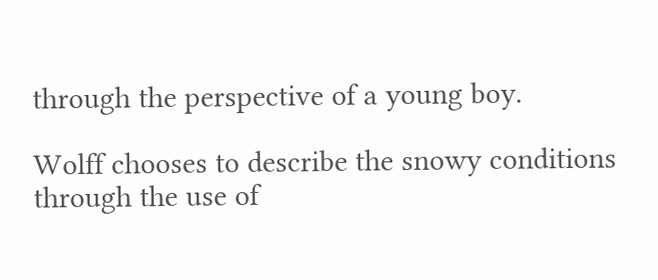through the perspective of a young boy.

Wolff chooses to describe the snowy conditions through the use of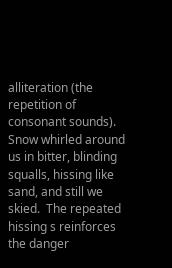alliteration (the repetition of consonant sounds).   Snow whirled around us in bitter, blinding squalls, hissing like sand, and still we skied.  The repeated hissing s reinforces the danger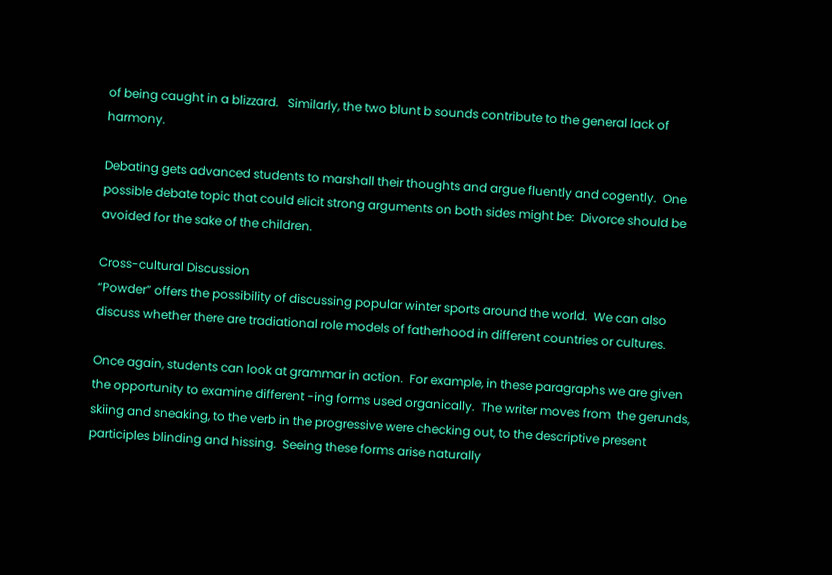of being caught in a blizzard.   Similarly, the two blunt b sounds contribute to the general lack of harmony.

Debating gets advanced students to marshall their thoughts and argue fluently and cogently.  One possible debate topic that could elicit strong arguments on both sides might be:  Divorce should be avoided for the sake of the children.

Cross-cultural Discussion
“Powder” offers the possibility of discussing popular winter sports around the world.  We can also discuss whether there are tradiational role models of fatherhood in different countries or cultures.

Once again, students can look at grammar in action.  For example, in these paragraphs we are given the opportunity to examine different -ing forms used organically.  The writer moves from  the gerunds, skiing and sneaking, to the verb in the progressive were checking out, to the descriptive present participles blinding and hissing.  Seeing these forms arise naturally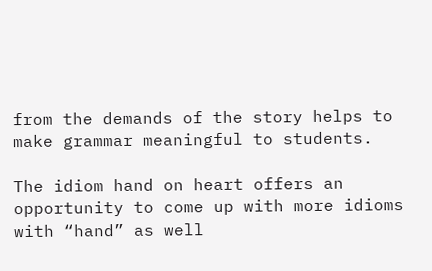from the demands of the story helps to make grammar meaningful to students.

The idiom hand on heart offers an opportunity to come up with more idioms with “hand” as well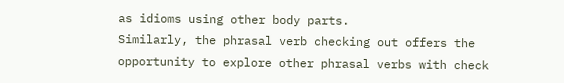as idioms using other body parts.
Similarly, the phrasal verb checking out offers the opportunity to explore other phrasal verbs with check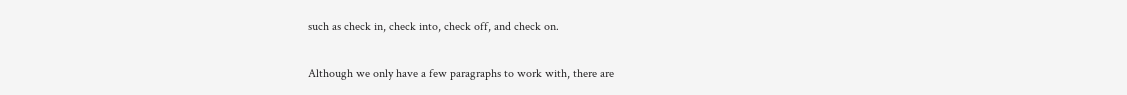such as check in, check into, check off, and check on.

Although we only have a few paragraphs to work with, there are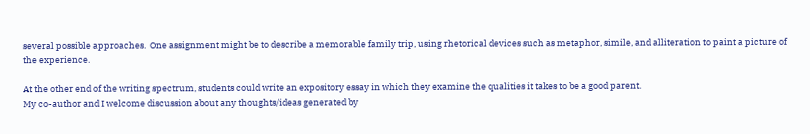several possible approaches.  One assignment might be to describe a memorable family trip, using rhetorical devices such as metaphor, simile, and alliteration to paint a picture of the experience.

At the other end of the writing spectrum, students could write an expository essay in which they examine the qualities it takes to be a good parent.
My co-author and I welcome discussion about any thoughts/ideas generated by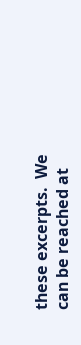these excerpts.  We can be reached at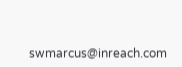swmarcus@inreach.com